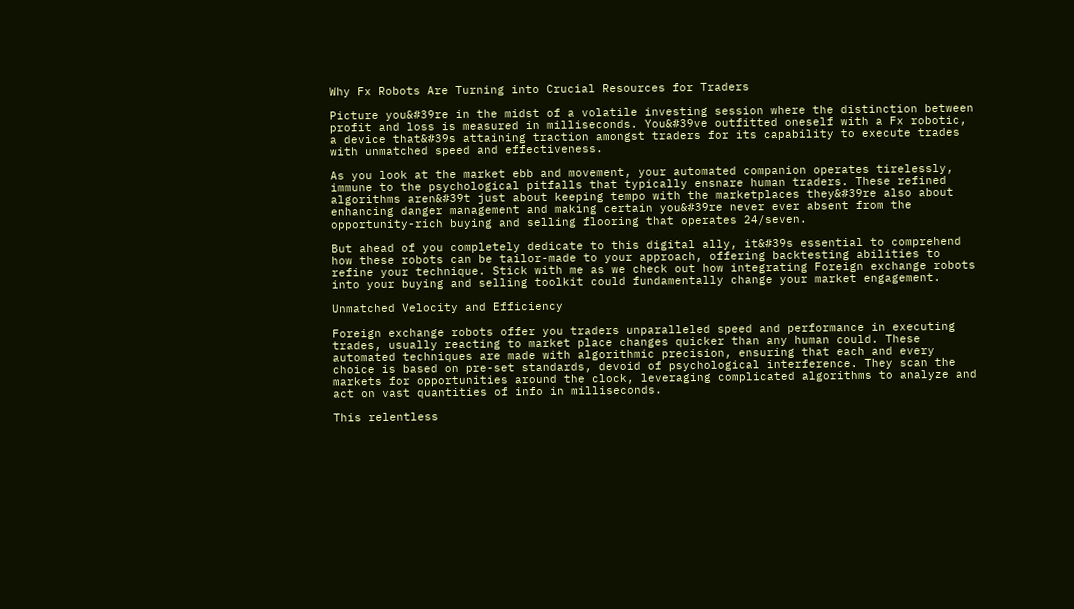Why Fx Robots Are Turning into Crucial Resources for Traders

Picture you&#39re in the midst of a volatile investing session where the distinction between profit and loss is measured in milliseconds. You&#39ve outfitted oneself with a Fx robotic, a device that&#39s attaining traction amongst traders for its capability to execute trades with unmatched speed and effectiveness.

As you look at the market ebb and movement, your automated companion operates tirelessly, immune to the psychological pitfalls that typically ensnare human traders. These refined algorithms aren&#39t just about keeping tempo with the marketplaces they&#39re also about enhancing danger management and making certain you&#39re never ever absent from the opportunity-rich buying and selling flooring that operates 24/seven.

But ahead of you completely dedicate to this digital ally, it&#39s essential to comprehend how these robots can be tailor-made to your approach, offering backtesting abilities to refine your technique. Stick with me as we check out how integrating Foreign exchange robots into your buying and selling toolkit could fundamentally change your market engagement.

Unmatched Velocity and Efficiency

Foreign exchange robots offer you traders unparalleled speed and performance in executing trades, usually reacting to market place changes quicker than any human could. These automated techniques are made with algorithmic precision, ensuring that each and every choice is based on pre-set standards, devoid of psychological interference. They scan the markets for opportunities around the clock, leveraging complicated algorithms to analyze and act on vast quantities of info in milliseconds.

This relentless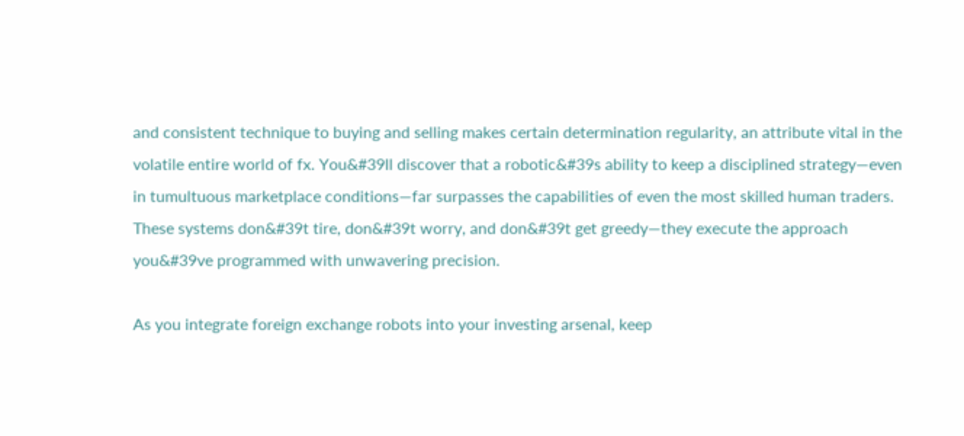and consistent technique to buying and selling makes certain determination regularity, an attribute vital in the volatile entire world of fx. You&#39ll discover that a robotic&#39s ability to keep a disciplined strategy—even in tumultuous marketplace conditions—far surpasses the capabilities of even the most skilled human traders. These systems don&#39t tire, don&#39t worry, and don&#39t get greedy—they execute the approach you&#39ve programmed with unwavering precision.

As you integrate foreign exchange robots into your investing arsenal, keep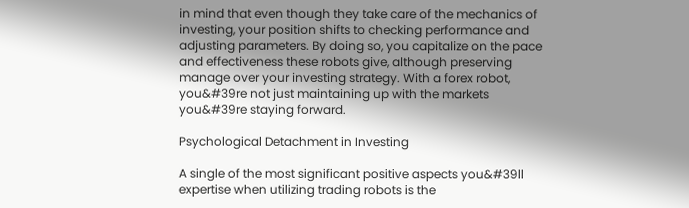in mind that even though they take care of the mechanics of investing, your position shifts to checking performance and adjusting parameters. By doing so, you capitalize on the pace and effectiveness these robots give, although preserving manage over your investing strategy. With a forex robot, you&#39re not just maintaining up with the markets you&#39re staying forward.

Psychological Detachment in Investing

A single of the most significant positive aspects you&#39ll expertise when utilizing trading robots is the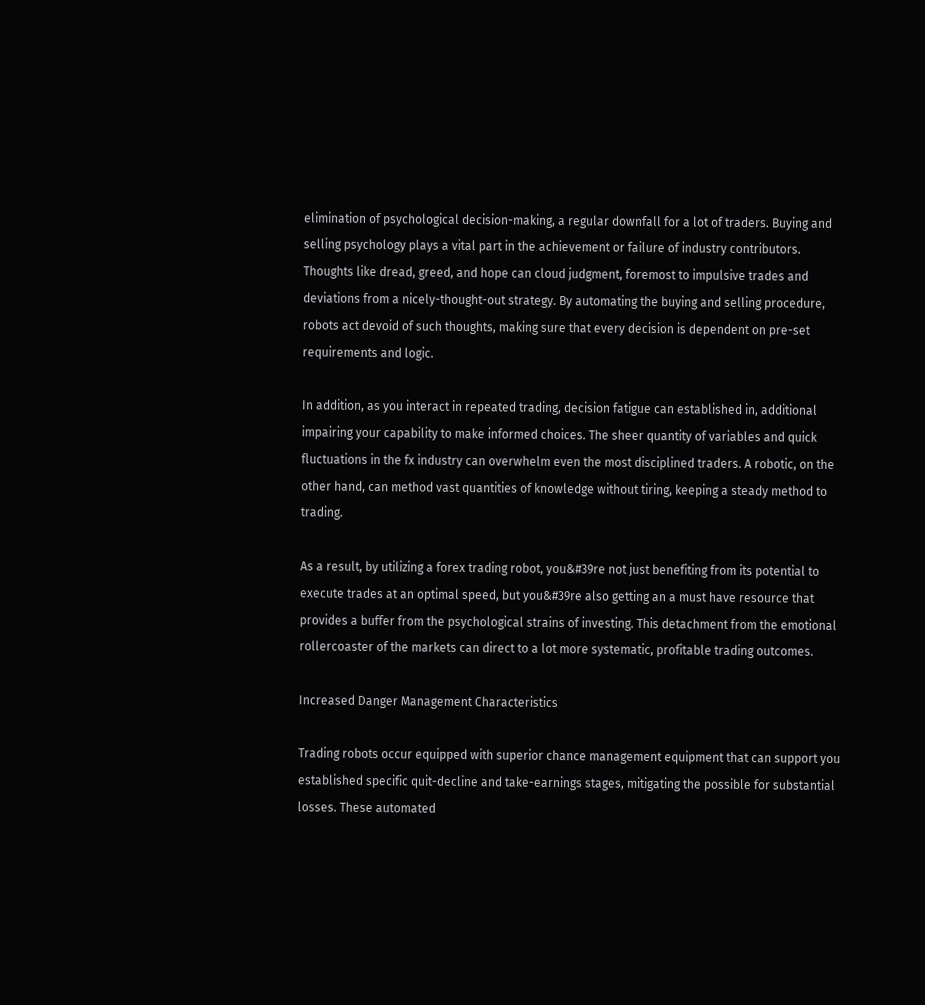elimination of psychological decision-making, a regular downfall for a lot of traders. Buying and selling psychology plays a vital part in the achievement or failure of industry contributors. Thoughts like dread, greed, and hope can cloud judgment, foremost to impulsive trades and deviations from a nicely-thought-out strategy. By automating the buying and selling procedure, robots act devoid of such thoughts, making sure that every decision is dependent on pre-set requirements and logic.

In addition, as you interact in repeated trading, decision fatigue can established in, additional impairing your capability to make informed choices. The sheer quantity of variables and quick fluctuations in the fx industry can overwhelm even the most disciplined traders. A robotic, on the other hand, can method vast quantities of knowledge without tiring, keeping a steady method to trading.

As a result, by utilizing a forex trading robot, you&#39re not just benefiting from its potential to execute trades at an optimal speed, but you&#39re also getting an a must have resource that provides a buffer from the psychological strains of investing. This detachment from the emotional rollercoaster of the markets can direct to a lot more systematic, profitable trading outcomes.

Increased Danger Management Characteristics

Trading robots occur equipped with superior chance management equipment that can support you established specific quit-decline and take-earnings stages, mitigating the possible for substantial losses. These automated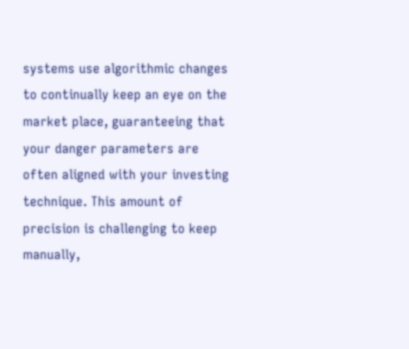systems use algorithmic changes to continually keep an eye on the market place, guaranteeing that your danger parameters are often aligned with your investing technique. This amount of precision is challenging to keep manually,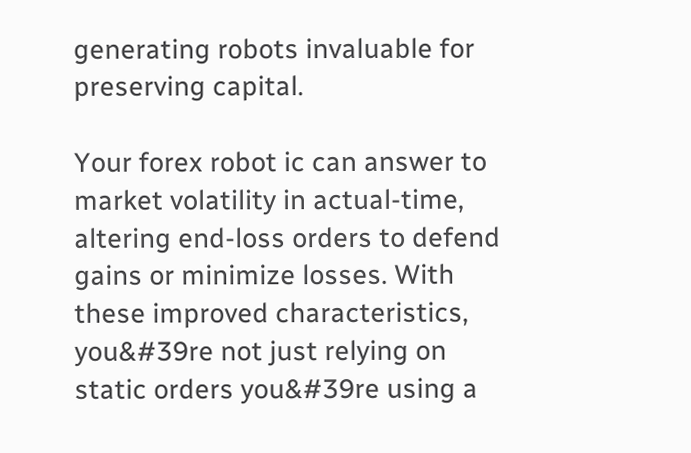generating robots invaluable for preserving capital.

Your forex robot ic can answer to market volatility in actual-time, altering end-loss orders to defend gains or minimize losses. With these improved characteristics, you&#39re not just relying on static orders you&#39re using a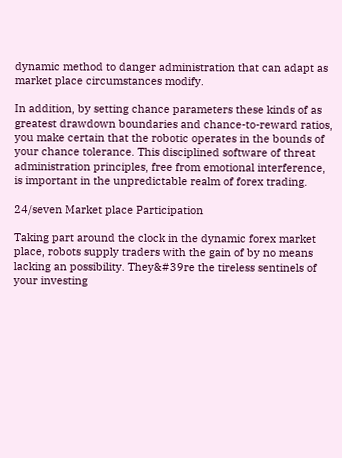dynamic method to danger administration that can adapt as market place circumstances modify.

In addition, by setting chance parameters these kinds of as greatest drawdown boundaries and chance-to-reward ratios, you make certain that the robotic operates in the bounds of your chance tolerance. This disciplined software of threat administration principles, free from emotional interference, is important in the unpredictable realm of forex trading.

24/seven Market place Participation

Taking part around the clock in the dynamic forex market place, robots supply traders with the gain of by no means lacking an possibility. They&#39re the tireless sentinels of your investing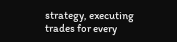strategy, executing trades for every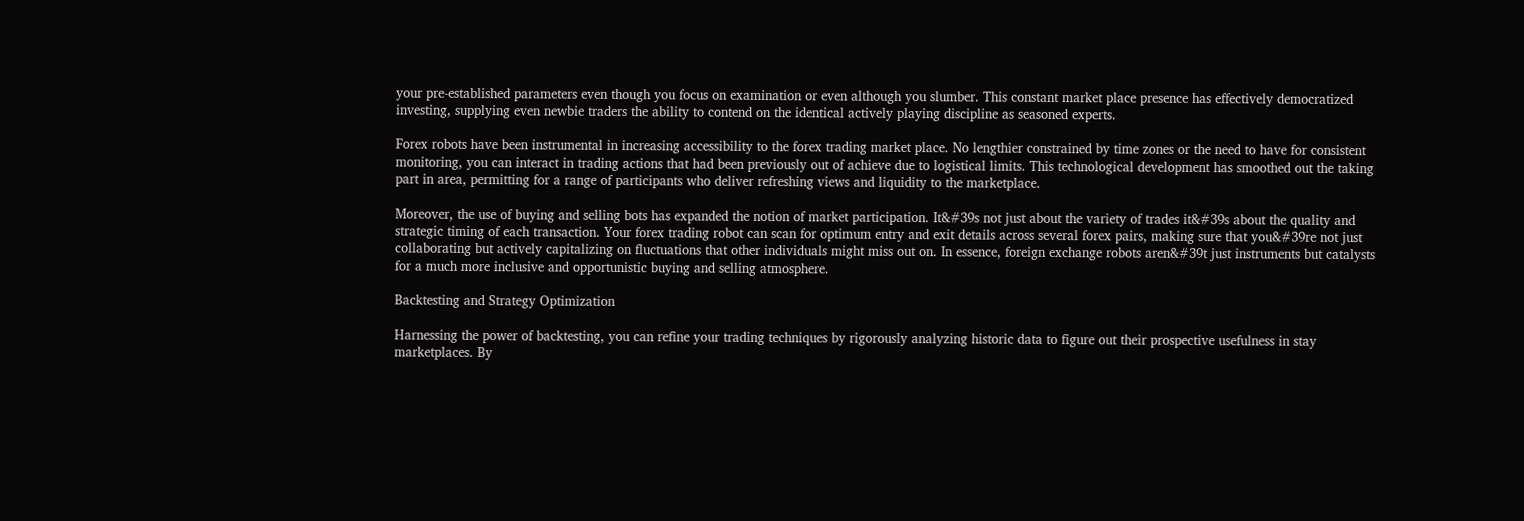your pre-established parameters even though you focus on examination or even although you slumber. This constant market place presence has effectively democratized investing, supplying even newbie traders the ability to contend on the identical actively playing discipline as seasoned experts.

Forex robots have been instrumental in increasing accessibility to the forex trading market place. No lengthier constrained by time zones or the need to have for consistent monitoring, you can interact in trading actions that had been previously out of achieve due to logistical limits. This technological development has smoothed out the taking part in area, permitting for a range of participants who deliver refreshing views and liquidity to the marketplace.

Moreover, the use of buying and selling bots has expanded the notion of market participation. It&#39s not just about the variety of trades it&#39s about the quality and strategic timing of each transaction. Your forex trading robot can scan for optimum entry and exit details across several forex pairs, making sure that you&#39re not just collaborating but actively capitalizing on fluctuations that other individuals might miss out on. In essence, foreign exchange robots aren&#39t just instruments but catalysts for a much more inclusive and opportunistic buying and selling atmosphere.

Backtesting and Strategy Optimization

Harnessing the power of backtesting, you can refine your trading techniques by rigorously analyzing historic data to figure out their prospective usefulness in stay marketplaces. By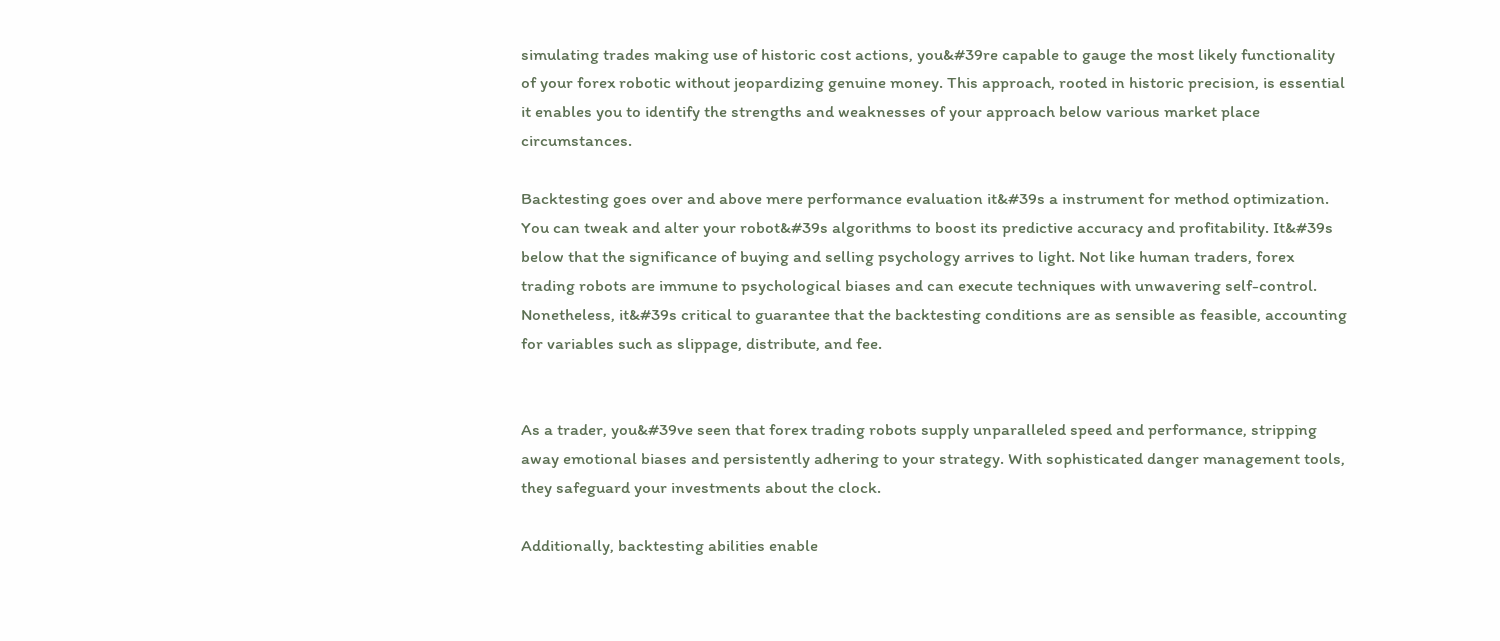simulating trades making use of historic cost actions, you&#39re capable to gauge the most likely functionality of your forex robotic without jeopardizing genuine money. This approach, rooted in historic precision, is essential it enables you to identify the strengths and weaknesses of your approach below various market place circumstances.

Backtesting goes over and above mere performance evaluation it&#39s a instrument for method optimization. You can tweak and alter your robot&#39s algorithms to boost its predictive accuracy and profitability. It&#39s below that the significance of buying and selling psychology arrives to light. Not like human traders, forex trading robots are immune to psychological biases and can execute techniques with unwavering self-control. Nonetheless, it&#39s critical to guarantee that the backtesting conditions are as sensible as feasible, accounting for variables such as slippage, distribute, and fee.


As a trader, you&#39ve seen that forex trading robots supply unparalleled speed and performance, stripping away emotional biases and persistently adhering to your strategy. With sophisticated danger management tools, they safeguard your investments about the clock.

Additionally, backtesting abilities enable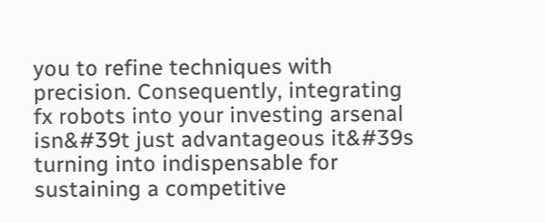you to refine techniques with precision. Consequently, integrating fx robots into your investing arsenal isn&#39t just advantageous it&#39s turning into indispensable for sustaining a competitive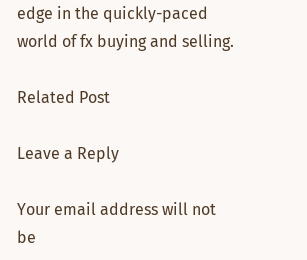edge in the quickly-paced world of fx buying and selling.

Related Post

Leave a Reply

Your email address will not be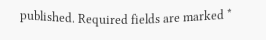published. Required fields are marked *